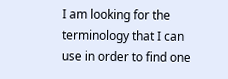I am looking for the terminology that I can use in order to find one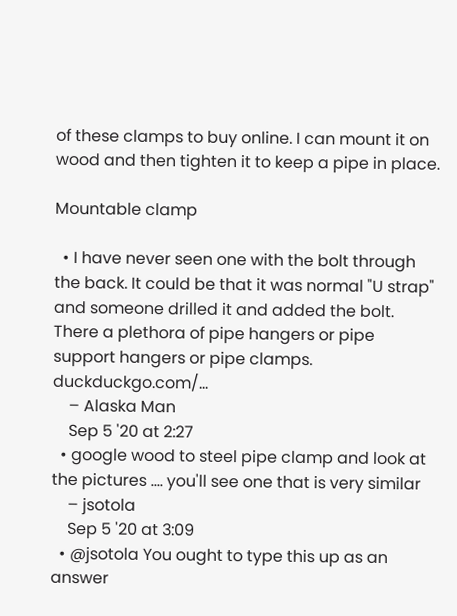of these clamps to buy online. I can mount it on wood and then tighten it to keep a pipe in place.

Mountable clamp

  • I have never seen one with the bolt through the back. It could be that it was normal "U strap" and someone drilled it and added the bolt. There a plethora of pipe hangers or pipe support hangers or pipe clamps. duckduckgo.com/…
    – Alaska Man
    Sep 5 '20 at 2:27
  • google wood to steel pipe clamp and look at the pictures .... you'll see one that is very similar
    – jsotola
    Sep 5 '20 at 3:09
  • @jsotola You ought to type this up as an answer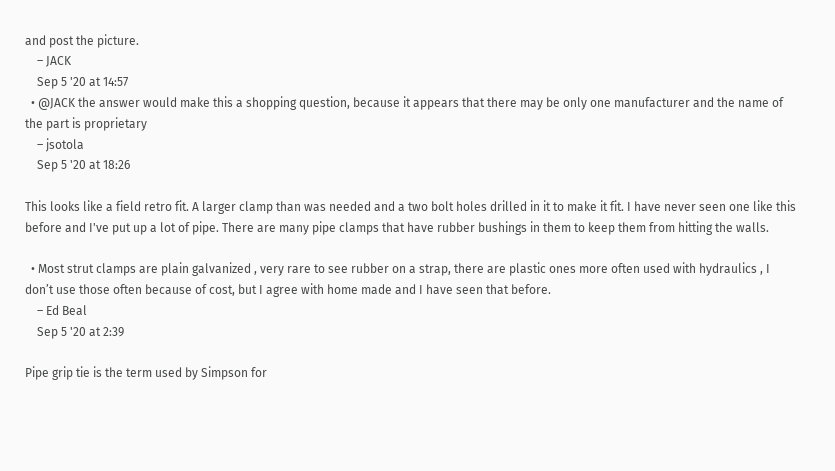and post the picture.
    – JACK
    Sep 5 '20 at 14:57
  • @JACK the answer would make this a shopping question, because it appears that there may be only one manufacturer and the name of the part is proprietary
    – jsotola
    Sep 5 '20 at 18:26

This looks like a field retro fit. A larger clamp than was needed and a two bolt holes drilled in it to make it fit. I have never seen one like this before and I've put up a lot of pipe. There are many pipe clamps that have rubber bushings in them to keep them from hitting the walls.

  • Most strut clamps are plain galvanized , very rare to see rubber on a strap, there are plastic ones more often used with hydraulics , I don’t use those often because of cost, but I agree with home made and I have seen that before.
    – Ed Beal
    Sep 5 '20 at 2:39

Pipe grip tie is the term used by Simpson for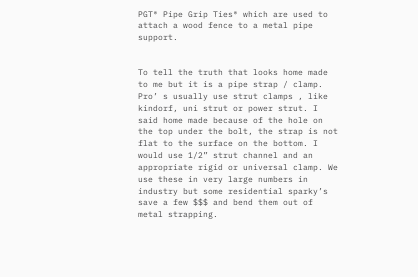PGT® Pipe Grip Ties® which are used to attach a wood fence to a metal pipe support.


To tell the truth that looks home made to me but it is a pipe strap / clamp. Pro’ s usually use strut clamps , like kindorf, uni strut or power strut. I said home made because of the hole on the top under the bolt, the strap is not flat to the surface on the bottom. I would use 1/2” strut channel and an appropriate rigid or universal clamp. We use these in very large numbers in industry but some residential sparky’s save a few $$$ and bend them out of metal strapping.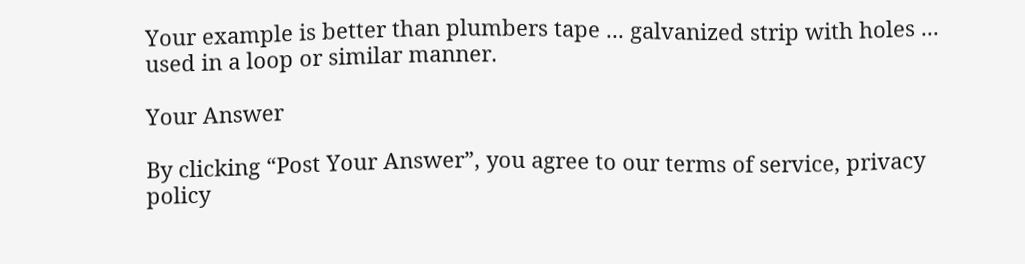Your example is better than plumbers tape ... galvanized strip with holes ... used in a loop or similar manner.

Your Answer

By clicking “Post Your Answer”, you agree to our terms of service, privacy policy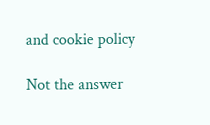and cookie policy

Not the answer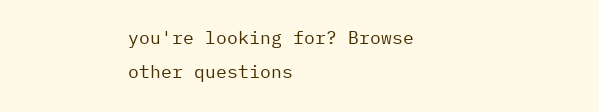you're looking for? Browse other questions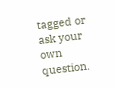tagged or ask your own question.